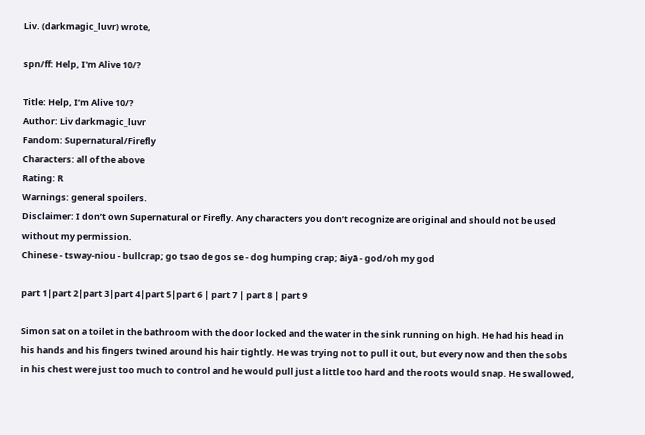Liv. (darkmagic_luvr) wrote,

spn/ff: Help, I'm Alive 10/?

Title: Help, I’m Alive 10/?
Author: Liv darkmagic_luvr
Fandom: Supernatural/Firefly
Characters: all of the above
Rating: R
Warnings: general spoilers.
Disclaimer: I don’t own Supernatural or Firefly. Any characters you don’t recognize are original and should not be used without my permission.
Chinese - tsway-niou - bullcrap; go tsao de gos se - dog humping crap; āiyā - god/oh my god

part 1|part 2|part 3|part 4|part 5|part 6 | part 7 | part 8 | part 9

Simon sat on a toilet in the bathroom with the door locked and the water in the sink running on high. He had his head in his hands and his fingers twined around his hair tightly. He was trying not to pull it out, but every now and then the sobs in his chest were just too much to control and he would pull just a little too hard and the roots would snap. He swallowed,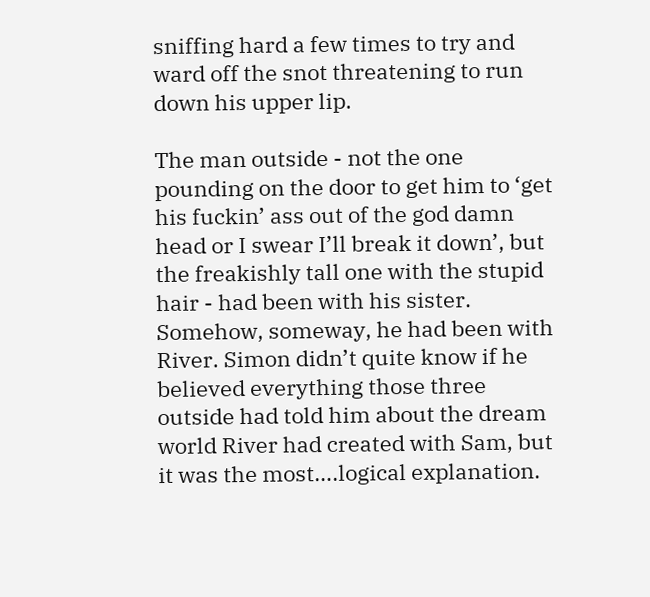sniffing hard a few times to try and ward off the snot threatening to run down his upper lip.

The man outside - not the one pounding on the door to get him to ‘get his fuckin’ ass out of the god damn head or I swear I’ll break it down’, but the freakishly tall one with the stupid hair - had been with his sister. Somehow, someway, he had been with River. Simon didn’t quite know if he believed everything those three outside had told him about the dream world River had created with Sam, but it was the most….logical explanation.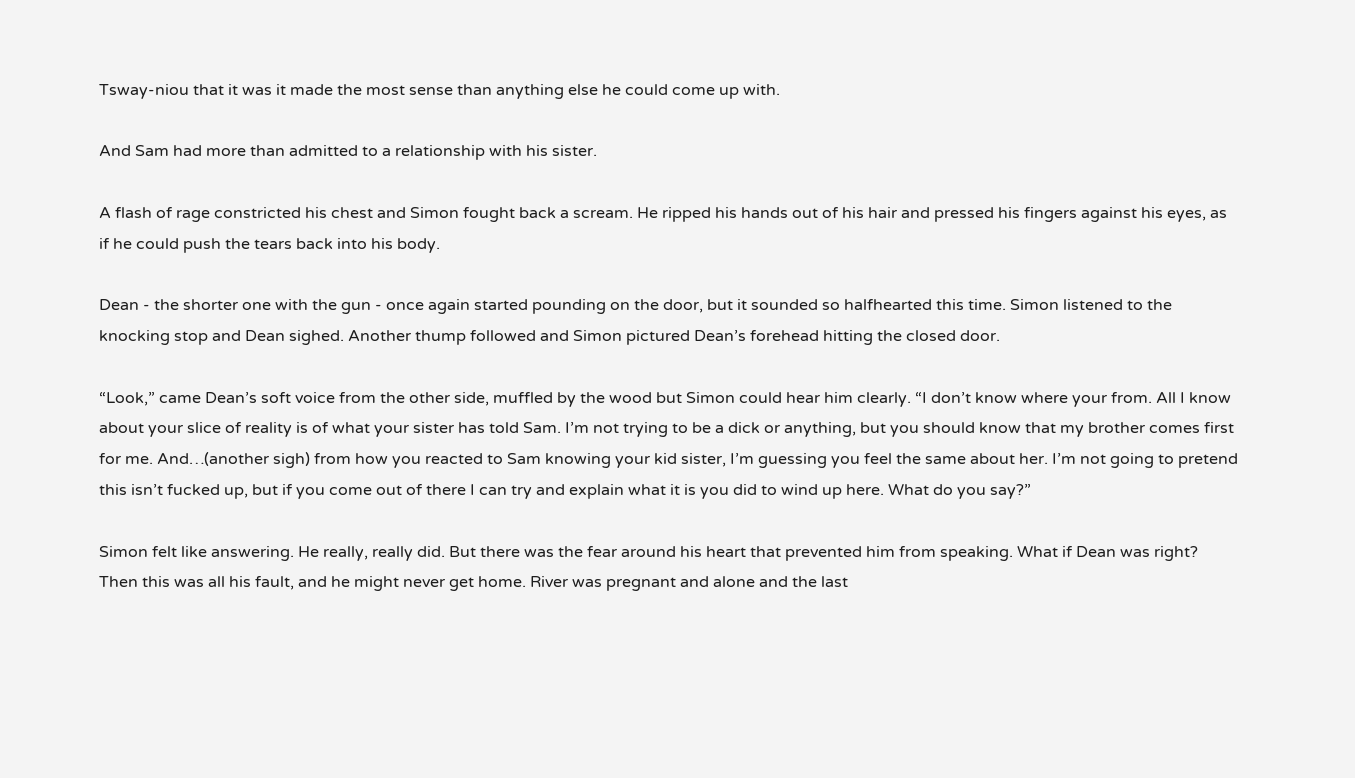Tsway-niou that it was it made the most sense than anything else he could come up with.

And Sam had more than admitted to a relationship with his sister.

A flash of rage constricted his chest and Simon fought back a scream. He ripped his hands out of his hair and pressed his fingers against his eyes, as if he could push the tears back into his body.

Dean - the shorter one with the gun - once again started pounding on the door, but it sounded so halfhearted this time. Simon listened to the knocking stop and Dean sighed. Another thump followed and Simon pictured Dean’s forehead hitting the closed door.

“Look,” came Dean’s soft voice from the other side, muffled by the wood but Simon could hear him clearly. “I don’t know where your from. All I know about your slice of reality is of what your sister has told Sam. I’m not trying to be a dick or anything, but you should know that my brother comes first for me. And…(another sigh) from how you reacted to Sam knowing your kid sister, I’m guessing you feel the same about her. I’m not going to pretend this isn’t fucked up, but if you come out of there I can try and explain what it is you did to wind up here. What do you say?”

Simon felt like answering. He really, really did. But there was the fear around his heart that prevented him from speaking. What if Dean was right? Then this was all his fault, and he might never get home. River was pregnant and alone and the last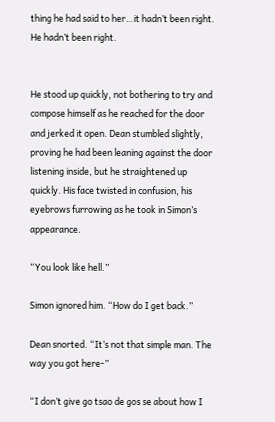thing he had said to her…it hadn’t been right. He hadn’t been right.


He stood up quickly, not bothering to try and compose himself as he reached for the door and jerked it open. Dean stumbled slightly, proving he had been leaning against the door listening inside, but he straightened up quickly. His face twisted in confusion, his eyebrows furrowing as he took in Simon’s appearance.

“You look like hell.”

Simon ignored him. “How do I get back.”

Dean snorted. “It’s not that simple man. The way you got here-”

“I don’t give go tsao de gos se about how I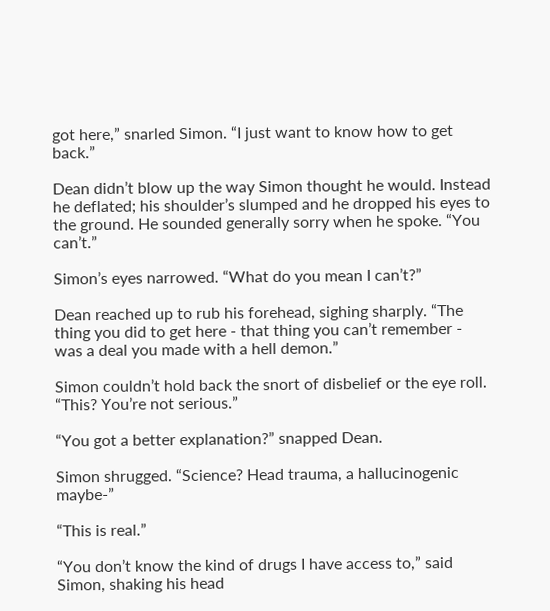got here,” snarled Simon. “I just want to know how to get back.”

Dean didn’t blow up the way Simon thought he would. Instead he deflated; his shoulder’s slumped and he dropped his eyes to the ground. He sounded generally sorry when he spoke. “You can’t.”

Simon’s eyes narrowed. “What do you mean I can’t?”

Dean reached up to rub his forehead, sighing sharply. “The thing you did to get here - that thing you can’t remember - was a deal you made with a hell demon.”

Simon couldn’t hold back the snort of disbelief or the eye roll. “This? You’re not serious.”

“You got a better explanation?” snapped Dean.

Simon shrugged. “Science? Head trauma, a hallucinogenic maybe-”

“This is real.”

“You don’t know the kind of drugs I have access to,” said Simon, shaking his head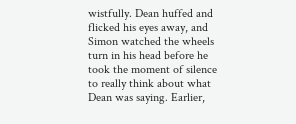wistfully. Dean huffed and flicked his eyes away, and Simon watched the wheels turn in his head before he took the moment of silence to really think about what Dean was saying. Earlier,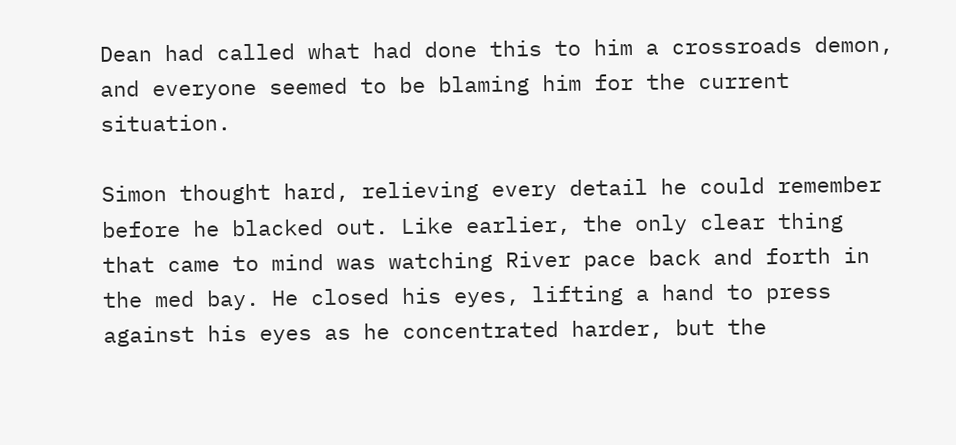Dean had called what had done this to him a crossroads demon, and everyone seemed to be blaming him for the current situation.

Simon thought hard, relieving every detail he could remember before he blacked out. Like earlier, the only clear thing that came to mind was watching River pace back and forth in the med bay. He closed his eyes, lifting a hand to press against his eyes as he concentrated harder, but the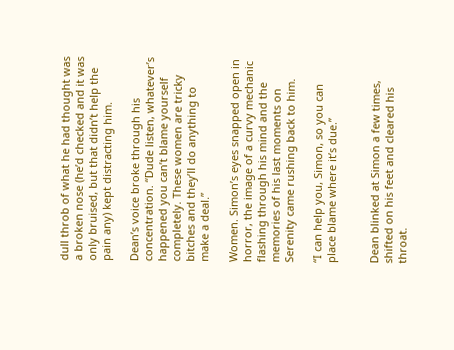dull throb of what he had thought was a broken nose (he’d checked and it was only bruised, but that didn’t help the pain any) kept distracting him.

Dean’s voice broke through his concentration. “Dude listen, whatever’s happened you can’t blame yourself completely. These women are tricky bitches and they’ll do anything to make a deal.”

Women. Simon’s eyes snapped open in horror, the image of a curvy mechanic flashing through his mind and the memories of his last moments on Serenity came rushing back to him.

“I can help you, Simon, so you can place blame where it’s due.”


Dean blinked at Simon a few times, shifted on his feet and cleared his throat.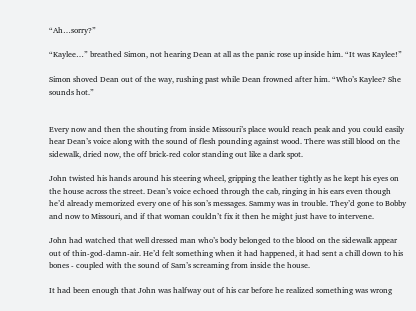“Ah…sorry?”

“Kaylee…” breathed Simon, not hearing Dean at all as the panic rose up inside him. “It was Kaylee!”

Simon shoved Dean out of the way, rushing past while Dean frowned after him. “Who’s Kaylee? She sounds hot.”


Every now and then the shouting from inside Missouri’s place would reach peak and you could easily hear Dean’s voice along with the sound of flesh pounding against wood. There was still blood on the sidewalk, dried now, the off brick-red color standing out like a dark spot.

John twisted his hands around his steering wheel, gripping the leather tightly as he kept his eyes on the house across the street. Dean’s voice echoed through the cab, ringing in his ears even though he’d already memorized every one of his son’s messages. Sammy was in trouble. They’d gone to Bobby and now to Missouri, and if that woman couldn’t fix it then he might just have to intervene.

John had watched that well dressed man who’s body belonged to the blood on the sidewalk appear out of thin-god-damn-air. He’d felt something when it had happened, it had sent a chill down to his bones - coupled with the sound of Sam’s screaming from inside the house.

It had been enough that John was halfway out of his car before he realized something was wrong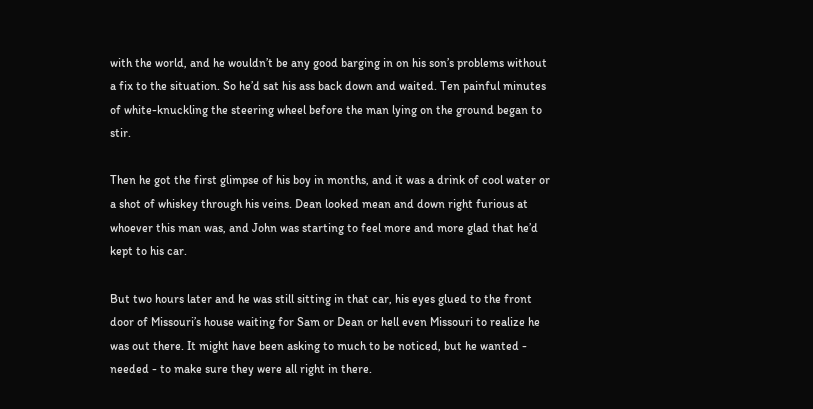with the world, and he wouldn’t be any good barging in on his son’s problems without a fix to the situation. So he’d sat his ass back down and waited. Ten painful minutes of white-knuckling the steering wheel before the man lying on the ground began to stir.

Then he got the first glimpse of his boy in months, and it was a drink of cool water or a shot of whiskey through his veins. Dean looked mean and down right furious at whoever this man was, and John was starting to feel more and more glad that he’d kept to his car.

But two hours later and he was still sitting in that car, his eyes glued to the front door of Missouri’s house waiting for Sam or Dean or hell even Missouri to realize he was out there. It might have been asking to much to be noticed, but he wanted - needed - to make sure they were all right in there.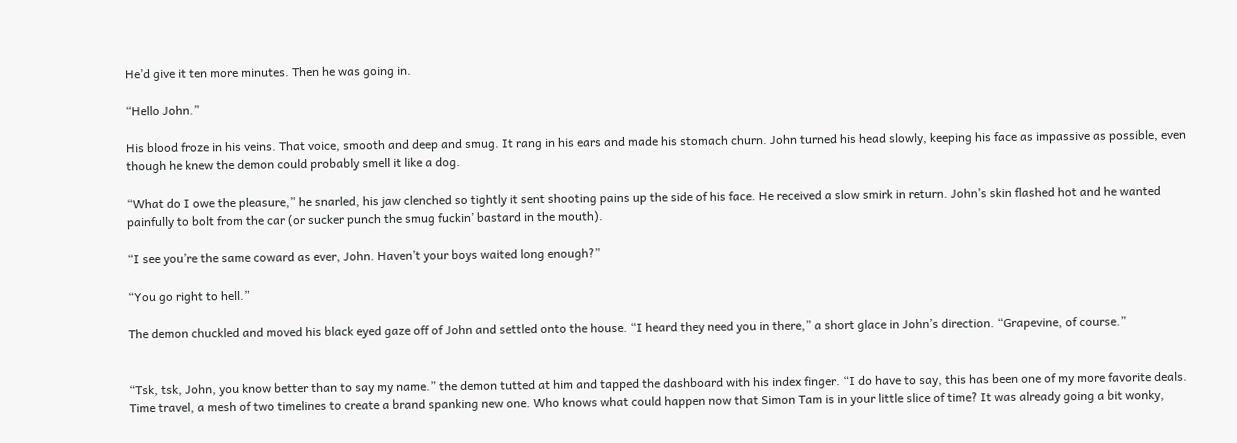He’d give it ten more minutes. Then he was going in.

“Hello John.”

His blood froze in his veins. That voice, smooth and deep and smug. It rang in his ears and made his stomach churn. John turned his head slowly, keeping his face as impassive as possible, even though he knew the demon could probably smell it like a dog.

“What do I owe the pleasure,” he snarled, his jaw clenched so tightly it sent shooting pains up the side of his face. He received a slow smirk in return. John’s skin flashed hot and he wanted painfully to bolt from the car (or sucker punch the smug fuckin’ bastard in the mouth).

“I see you’re the same coward as ever, John. Haven’t your boys waited long enough?”

“You go right to hell.”

The demon chuckled and moved his black eyed gaze off of John and settled onto the house. “I heard they need you in there,” a short glace in John’s direction. “Grapevine, of course.”


“Tsk, tsk, John, you know better than to say my name.” the demon tutted at him and tapped the dashboard with his index finger. “I do have to say, this has been one of my more favorite deals. Time travel, a mesh of two timelines to create a brand spanking new one. Who knows what could happen now that Simon Tam is in your little slice of time? It was already going a bit wonky,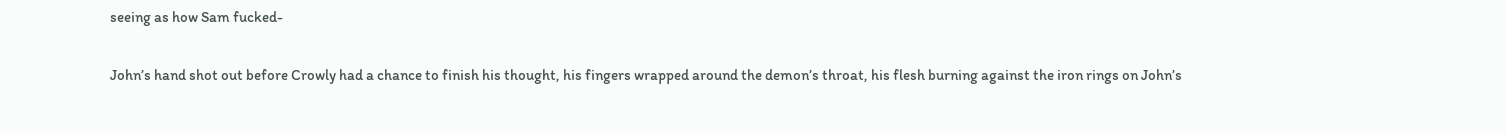seeing as how Sam fucked-

John’s hand shot out before Crowly had a chance to finish his thought, his fingers wrapped around the demon’s throat, his flesh burning against the iron rings on John’s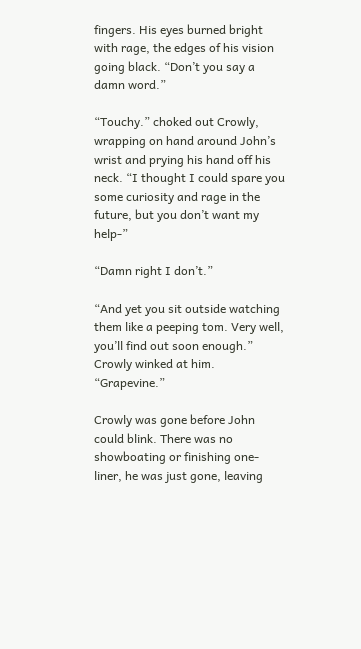fingers. His eyes burned bright with rage, the edges of his vision going black. “Don’t you say a damn word.”

“Touchy.” choked out Crowly, wrapping on hand around John’s wrist and prying his hand off his neck. “I thought I could spare you some curiosity and rage in the future, but you don’t want my help-”

“Damn right I don’t.”

“And yet you sit outside watching them like a peeping tom. Very well, you’ll find out soon enough.” Crowly winked at him. “Grapevine.”

Crowly was gone before John could blink. There was no showboating or finishing one-liner, he was just gone, leaving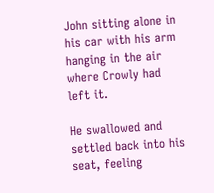John sitting alone in his car with his arm hanging in the air where Crowly had left it.

He swallowed and settled back into his seat, feeling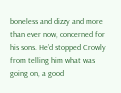boneless and dizzy and more than ever now, concerned for his sons. He’d stopped Crowly from telling him what was going on, a good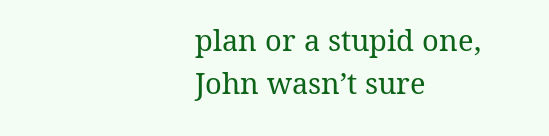plan or a stupid one, John wasn’t sure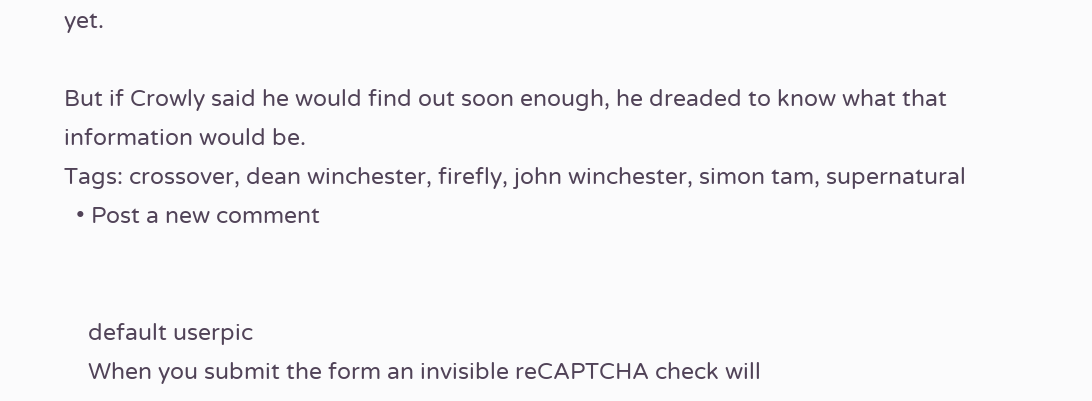yet.

But if Crowly said he would find out soon enough, he dreaded to know what that information would be.
Tags: crossover, dean winchester, firefly, john winchester, simon tam, supernatural
  • Post a new comment


    default userpic
    When you submit the form an invisible reCAPTCHA check will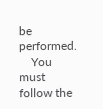be performed.
    You must follow the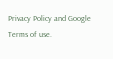Privacy Policy and Google Terms of use.